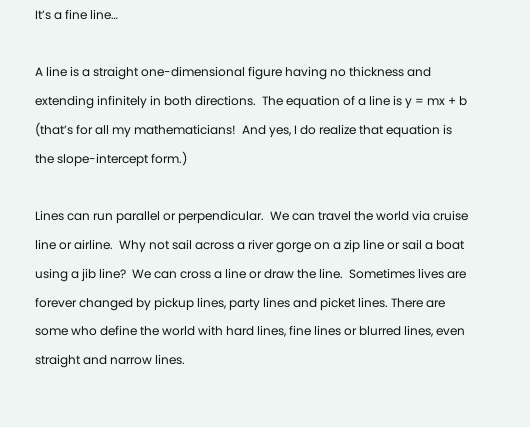It’s a fine line…

A line is a straight one-dimensional figure having no thickness and extending infinitely in both directions.  The equation of a line is y = mx + b (that’s for all my mathematicians!  And yes, I do realize that equation is the slope-intercept form.)

Lines can run parallel or perpendicular.  We can travel the world via cruise line or airline.  Why not sail across a river gorge on a zip line or sail a boat using a jib line?  We can cross a line or draw the line.  Sometimes lives are forever changed by pickup lines, party lines and picket lines. There are some who define the world with hard lines, fine lines or blurred lines, even straight and narrow lines.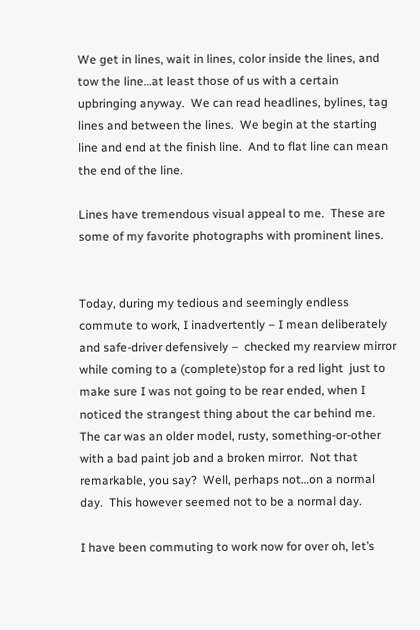We get in lines, wait in lines, color inside the lines, and tow the line…at least those of us with a certain upbringing anyway.  We can read headlines, bylines, tag lines and between the lines.  We begin at the starting line and end at the finish line.  And to flat line can mean the end of the line.

Lines have tremendous visual appeal to me.  These are some of my favorite photographs with prominent lines.


Today, during my tedious and seemingly endless commute to work, I inadvertently – I mean deliberately and safe-driver defensively –  checked my rearview mirror while coming to a (complete)stop for a red light  just to make sure I was not going to be rear ended, when I noticed the strangest thing about the car behind me.  The car was an older model, rusty, something-or-other with a bad paint job and a broken mirror.  Not that remarkable, you say?  Well, perhaps not…on a normal day.  This however seemed not to be a normal day.

I have been commuting to work now for over oh, let’s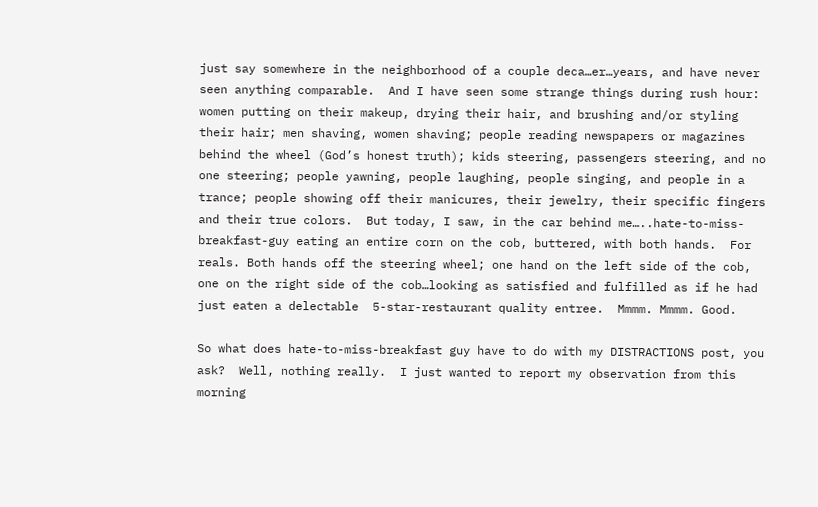just say somewhere in the neighborhood of a couple deca…er…years, and have never seen anything comparable.  And I have seen some strange things during rush hour:  women putting on their makeup, drying their hair, and brushing and/or styling their hair; men shaving, women shaving; people reading newspapers or magazines behind the wheel (God’s honest truth); kids steering, passengers steering, and no one steering; people yawning, people laughing, people singing, and people in a trance; people showing off their manicures, their jewelry, their specific fingers and their true colors.  But today, I saw, in the car behind me…..hate-to-miss-breakfast-guy eating an entire corn on the cob, buttered, with both hands.  For reals. Both hands off the steering wheel; one hand on the left side of the cob, one on the right side of the cob…looking as satisfied and fulfilled as if he had just eaten a delectable  5-star-restaurant quality entree.  Mmmm. Mmmm. Good.

So what does hate-to-miss-breakfast guy have to do with my DISTRACTIONS post, you ask?  Well, nothing really.  I just wanted to report my observation from this morning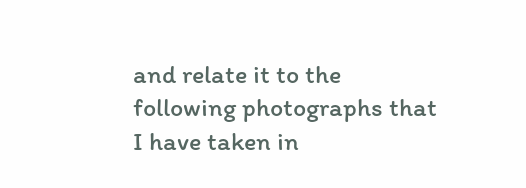and relate it to the following photographs that I have taken in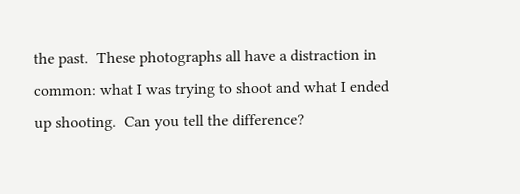the past.  These photographs all have a distraction in common: what I was trying to shoot and what I ended up shooting.  Can you tell the difference?